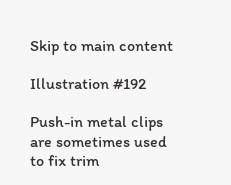Skip to main content

Illustration #192

Push-in metal clips are sometimes used to fix trim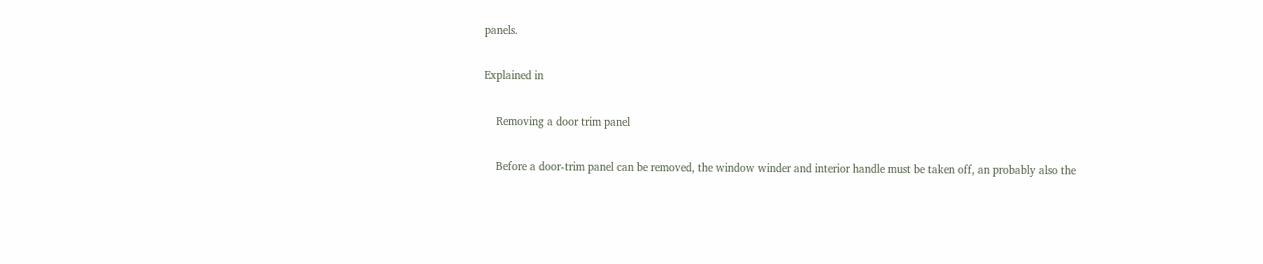panels.

Explained in

    Removing a door trim panel

    Before a door-trim panel can be removed, the window winder and interior handle must be taken off, an probably also the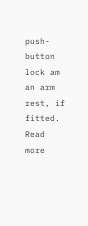push-button lock am an arm rest, if fitted. Read more